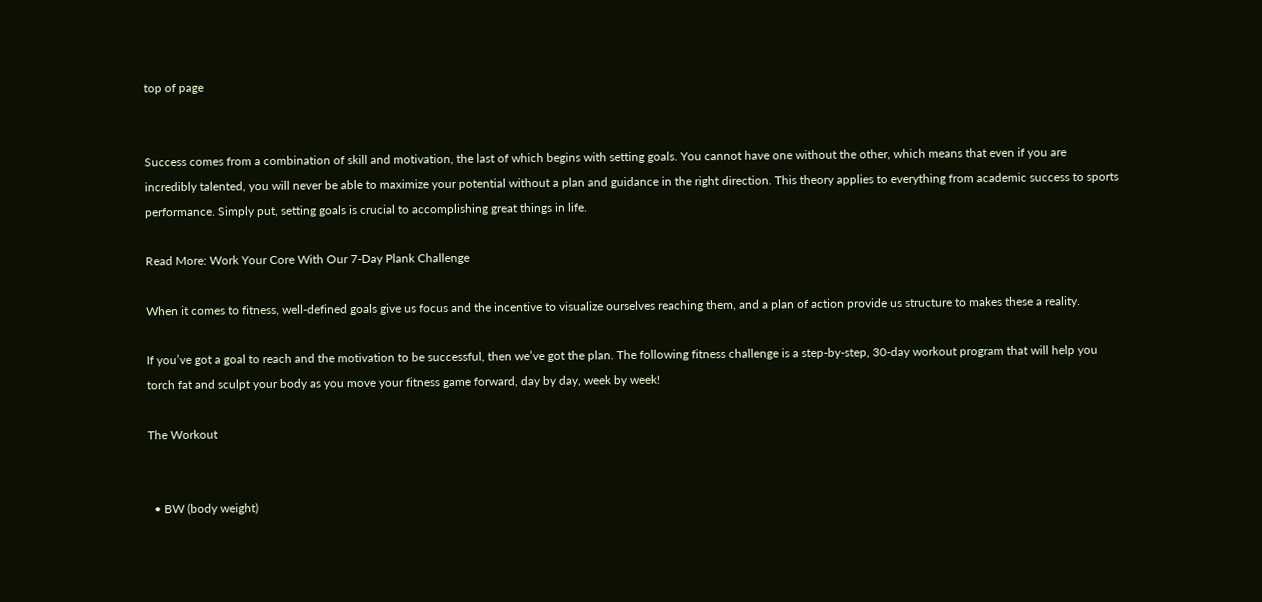top of page


Success comes from a combination of skill and motivation, the last of which begins with setting goals. You cannot have one without the other, which means that even if you are incredibly talented, you will never be able to maximize your potential without a plan and guidance in the right direction. This theory applies to everything from academic success to sports performance. Simply put, setting goals is crucial to accomplishing great things in life.

Read More: Work Your Core With Our 7-Day Plank Challenge

When it comes to fitness, well-defined goals give us focus and the incentive to visualize ourselves reaching them, and a plan of action provide us structure to makes these a reality.

If you’ve got a goal to reach and the motivation to be successful, then we’ve got the plan. The following fitness challenge is a step-by-step, 30-day workout program that will help you torch fat and sculpt your body as you move your fitness game forward, day by day, week by week!

The Workout


  • BW (body weight)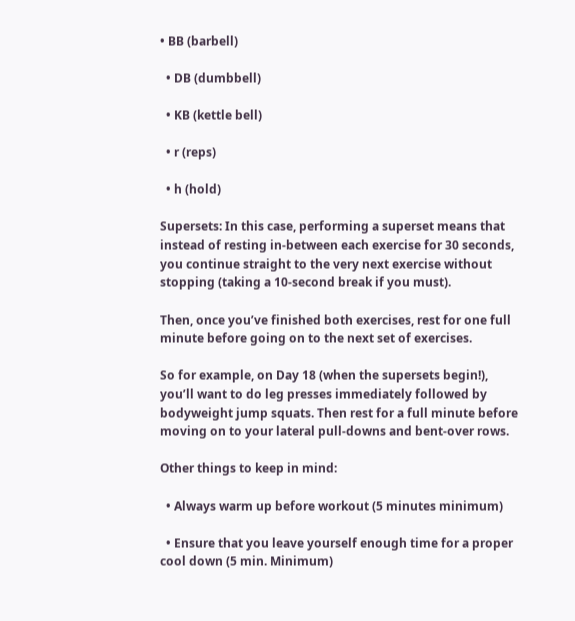• BB (barbell)

  • DB (dumbbell)

  • KB (kettle bell)

  • r (reps)

  • h (hold)

Supersets: In this case, performing a superset means that instead of resting in-between each exercise for 30 seconds, you continue straight to the very next exercise without stopping (taking a 10-second break if you must).

Then, once you’ve finished both exercises, rest for one full minute before going on to the next set of exercises.

So for example, on Day 18 (when the supersets begin!), you’ll want to do leg presses immediately followed by bodyweight jump squats. Then rest for a full minute before moving on to your lateral pull-downs and bent-over rows.

Other things to keep in mind:

  • Always warm up before workout (5 minutes minimum)

  • Ensure that you leave yourself enough time for a proper cool down (5 min. Minimum)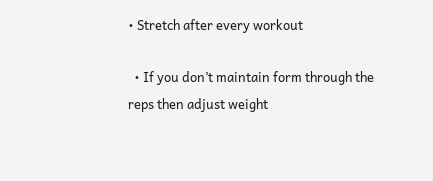• Stretch after every workout

  • If you don’t maintain form through the reps then adjust weight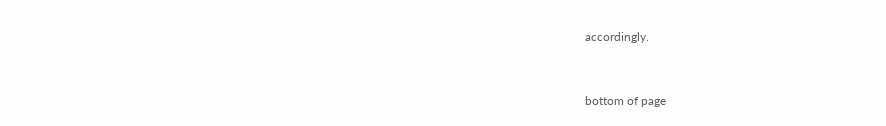accordingly.


bottom of page